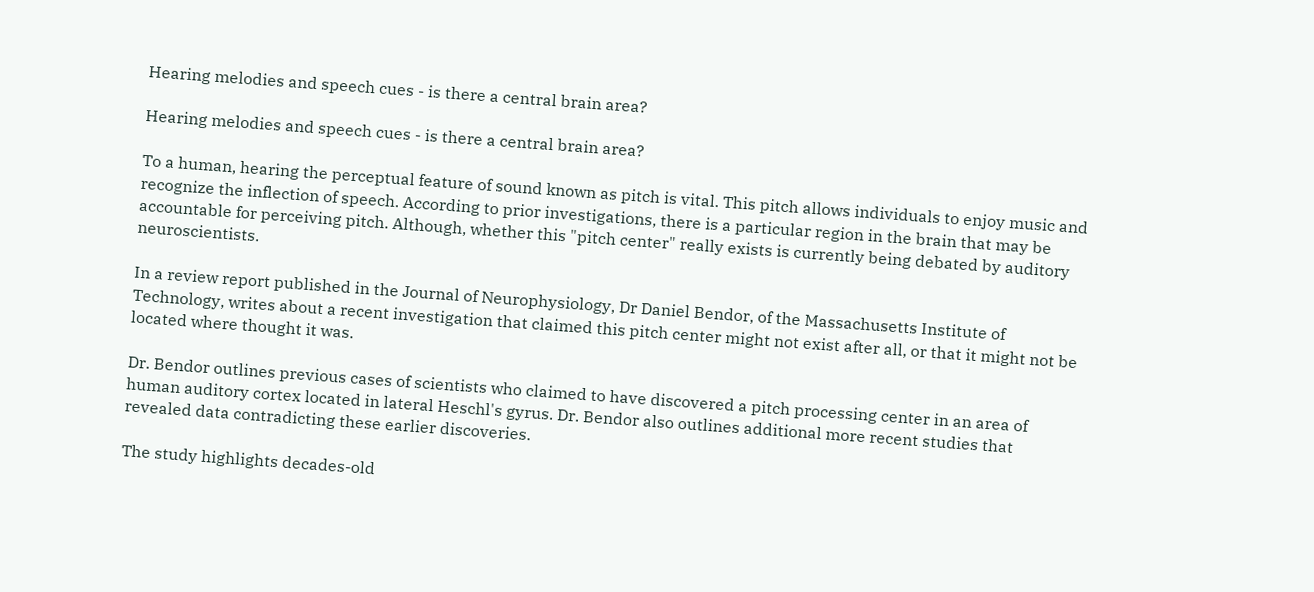Hearing melodies and speech cues - is there a central brain area?

Hearing melodies and speech cues - is there a central brain area?

To a human, hearing the perceptual feature of sound known as pitch is vital. This pitch allows individuals to enjoy music and recognize the inflection of speech. According to prior investigations, there is a particular region in the brain that may be accountable for perceiving pitch. Although, whether this "pitch center" really exists is currently being debated by auditory neuroscientists.

In a review report published in the Journal of Neurophysiology, Dr Daniel Bendor, of the Massachusetts Institute of Technology, writes about a recent investigation that claimed this pitch center might not exist after all, or that it might not be located where thought it was.

Dr. Bendor outlines previous cases of scientists who claimed to have discovered a pitch processing center in an area of human auditory cortex located in lateral Heschl's gyrus. Dr. Bendor also outlines additional more recent studies that revealed data contradicting these earlier discoveries.

The study highlights decades-old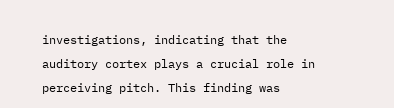investigations, indicating that the auditory cortex plays a crucial role in perceiving pitch. This finding was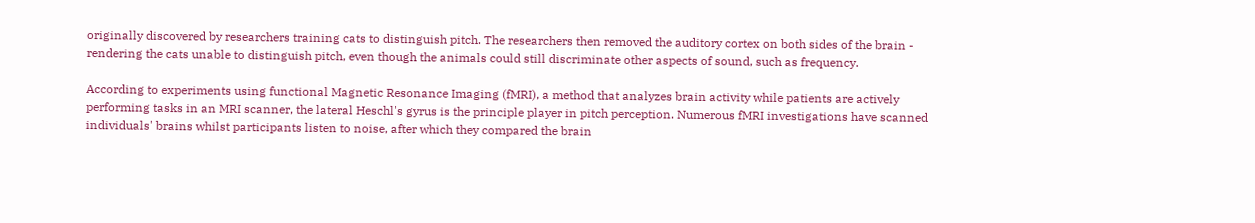originally discovered by researchers training cats to distinguish pitch. The researchers then removed the auditory cortex on both sides of the brain - rendering the cats unable to distinguish pitch, even though the animals could still discriminate other aspects of sound, such as frequency.

According to experiments using functional Magnetic Resonance Imaging (fMRI), a method that analyzes brain activity while patients are actively performing tasks in an MRI scanner, the lateral Heschl's gyrus is the principle player in pitch perception. Numerous fMRI investigations have scanned individuals' brains whilst participants listen to noise, after which they compared the brain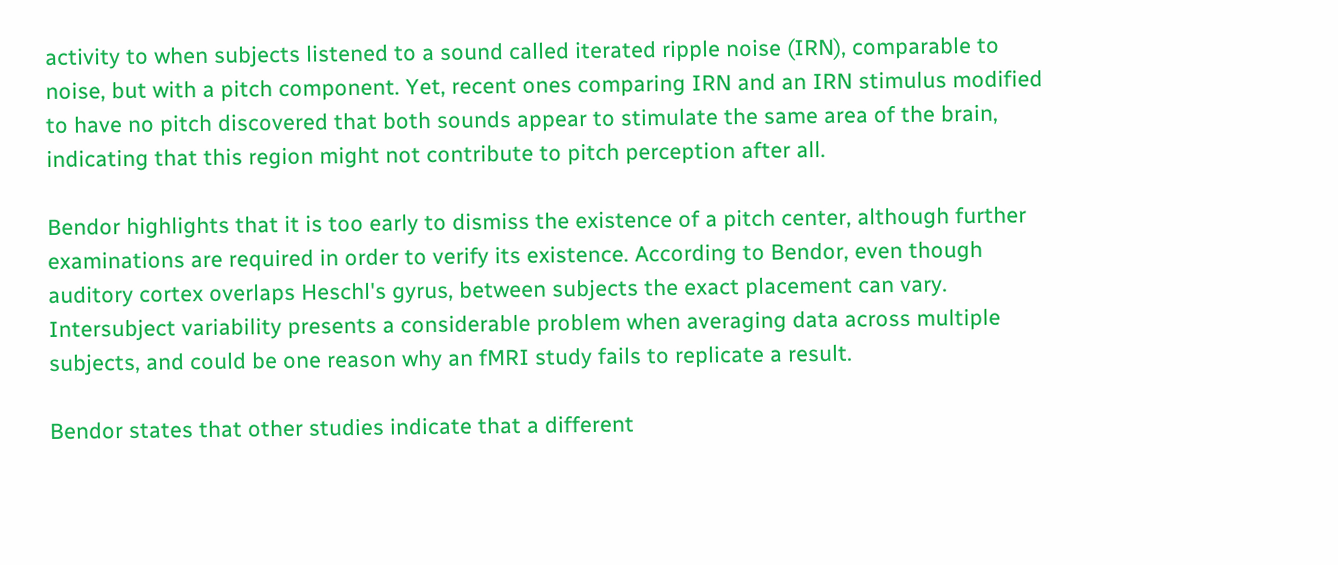activity to when subjects listened to a sound called iterated ripple noise (IRN), comparable to noise, but with a pitch component. Yet, recent ones comparing IRN and an IRN stimulus modified to have no pitch discovered that both sounds appear to stimulate the same area of the brain, indicating that this region might not contribute to pitch perception after all.

Bendor highlights that it is too early to dismiss the existence of a pitch center, although further examinations are required in order to verify its existence. According to Bendor, even though auditory cortex overlaps Heschl's gyrus, between subjects the exact placement can vary. Intersubject variability presents a considerable problem when averaging data across multiple subjects, and could be one reason why an fMRI study fails to replicate a result.

Bendor states that other studies indicate that a different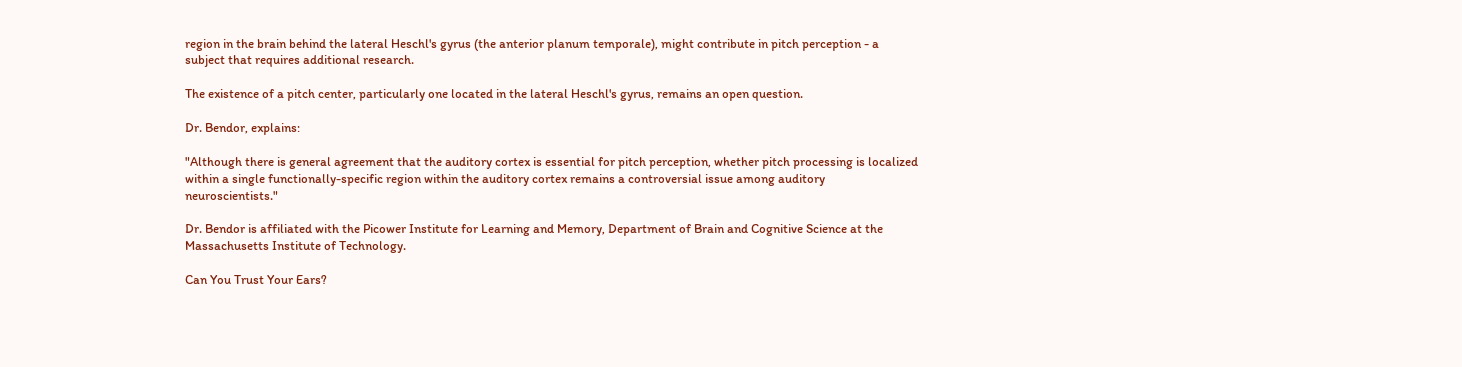region in the brain behind the lateral Heschl's gyrus (the anterior planum temporale), might contribute in pitch perception - a subject that requires additional research.

The existence of a pitch center, particularly one located in the lateral Heschl's gyrus, remains an open question.

Dr. Bendor, explains:

"Although there is general agreement that the auditory cortex is essential for pitch perception, whether pitch processing is localized within a single functionally-specific region within the auditory cortex remains a controversial issue among auditory neuroscientists."

Dr. Bendor is affiliated with the Picower Institute for Learning and Memory, Department of Brain and Cognitive Science at the Massachusetts Institute of Technology.

Can You Trust Your Ears?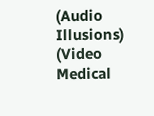(Audio Illusions) (Video Medical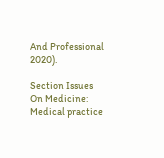And Professional 2020).

Section Issues On Medicine: Medical practice